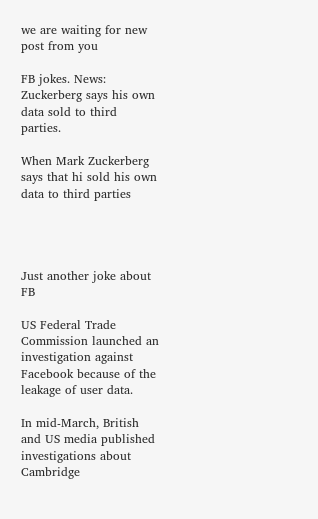we are waiting for new post from you

FB jokes. News: Zuckerberg says his own data sold to third parties.

When Mark Zuckerberg says that hi sold his own data to third parties




Just another joke about FB

US Federal Trade Commission launched an investigation against Facebook because of the leakage of user data.

In mid-March, British and US media published investigations about Cambridge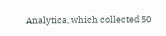Analytica, which collected 50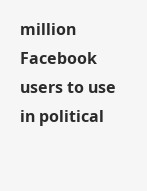million Facebook users to use in political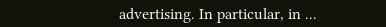advertising. In particular, in ...